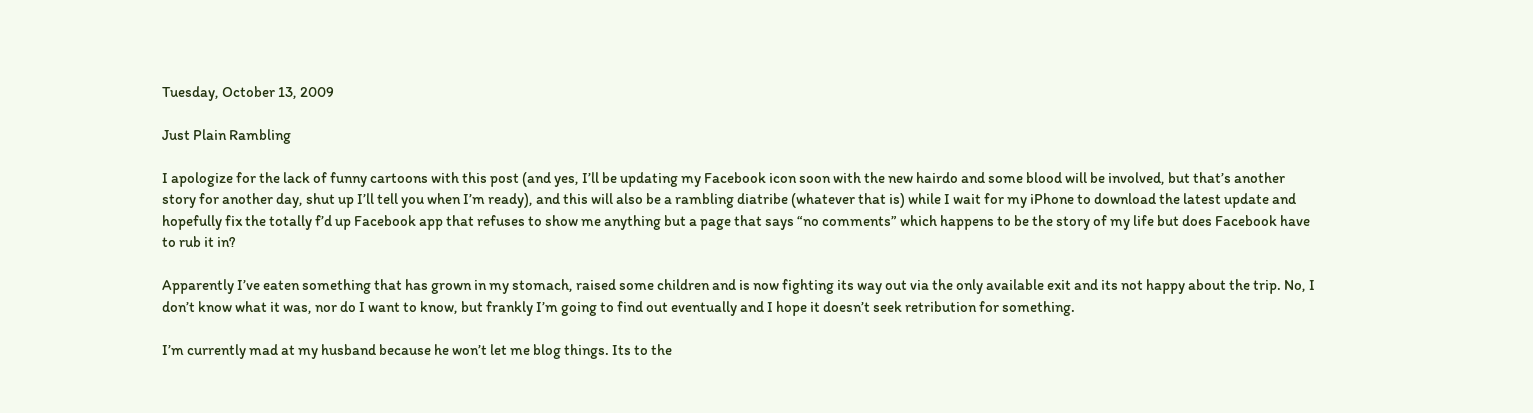Tuesday, October 13, 2009

Just Plain Rambling

I apologize for the lack of funny cartoons with this post (and yes, I’ll be updating my Facebook icon soon with the new hairdo and some blood will be involved, but that’s another story for another day, shut up I’ll tell you when I’m ready), and this will also be a rambling diatribe (whatever that is) while I wait for my iPhone to download the latest update and hopefully fix the totally f’d up Facebook app that refuses to show me anything but a page that says “no comments” which happens to be the story of my life but does Facebook have to rub it in?

Apparently I’ve eaten something that has grown in my stomach, raised some children and is now fighting its way out via the only available exit and its not happy about the trip. No, I don’t know what it was, nor do I want to know, but frankly I’m going to find out eventually and I hope it doesn’t seek retribution for something.

I’m currently mad at my husband because he won’t let me blog things. Its to the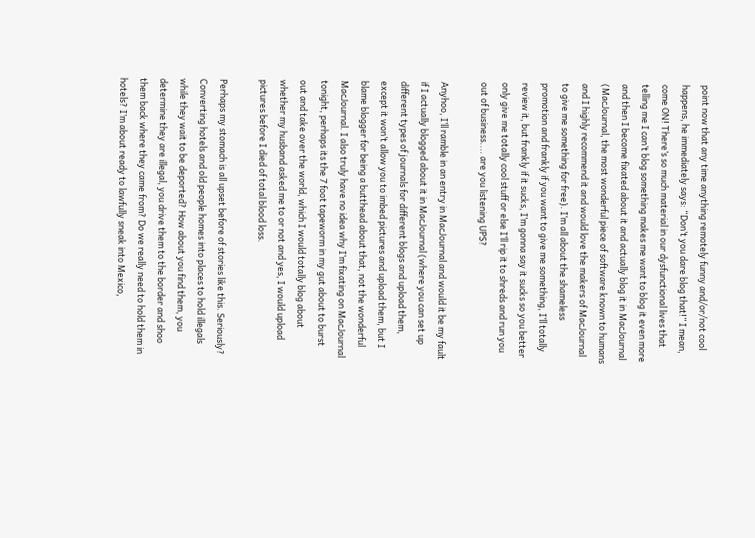point now that any time anything remotely funny and/or/not cool happens, he immediately says: “Don’t you dare blog that!” I mean, come ON! There’s so much material in our dysfunctional lives that telling me I can’t blog something makes me want to blog it even more and then I become fixated about it and actually blog it in MacJournal (MacJournal, the most wonderful piece of software known to humans and I highly recommend it and would love the makers of MacJournal to give me something for free). I’m all about the shameless promotion and frankly if you want to give me something, I’ll totally review it, but frankly if it sucks, I’m gonna say it sucks so you better only give me totally cool stuff or else I’ll rip it to shreds and run you out of business.... are you listening UPS?

Anyhoo, I’ll ramble in an entry in MacJournal and would it be my fault if I actually blogged about it in MacJournal (where you can set up different types of journals for different blogs and upload them, except it won’t allow you to imbed pictures and upload them, but I blame blogger for being a butthead about that, not the wonderful MacJournal. I also truly have no idea why I’m fixating on MacJournal tonight, perhaps its the 7 foot tapeworm in my gut about to burst out and take over the world, which I would totally blog about whether my husband asked me to or not and yes, I would upload pictures before I died of total blood loss.

Perhaps my stomach is all upset before of stories like this. Seriously? Converting hotels and old people homes into places to hold illegals while they wait to be deported? How about you find them, you determine they are illegal, you drive them to the border and shoo them back where they came from? Do we really need to hold them in hotels? I’m about ready to lawfully sneak into Mexico,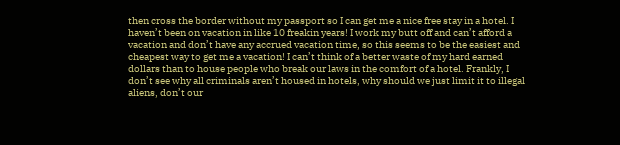then cross the border without my passport so I can get me a nice free stay in a hotel. I haven’t been on vacation in like 10 freakin years! I work my butt off and can’t afford a vacation and don’t have any accrued vacation time, so this seems to be the easiest and cheapest way to get me a vacation! I can’t think of a better waste of my hard earned dollars than to house people who break our laws in the comfort of a hotel. Frankly, I don’t see why all criminals aren’t housed in hotels, why should we just limit it to illegal aliens, don’t our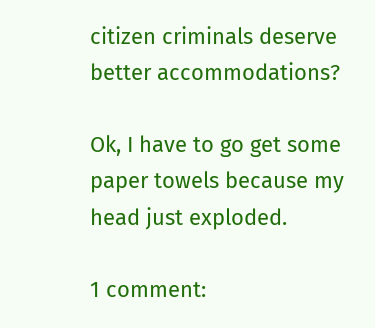citizen criminals deserve better accommodations?

Ok, I have to go get some paper towels because my head just exploded.

1 comment: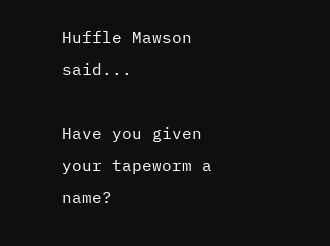Huffle Mawson said...

Have you given your tapeworm a name?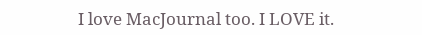I love MacJournal too. I LOVE it.